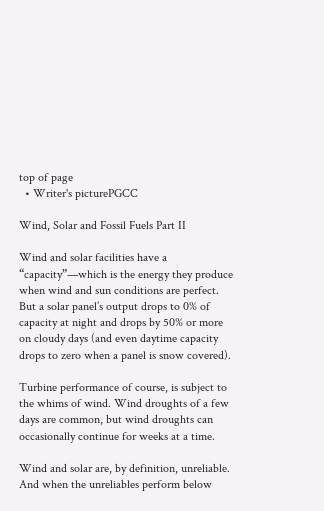top of page
  • Writer's picturePGCC

Wind, Solar and Fossil Fuels Part II

Wind and solar facilities have a “capacity”—which is the energy they produce when wind and sun conditions are perfect. But a solar panel’s output drops to 0% of capacity at night and drops by 50% or more on cloudy days (and even daytime capacity drops to zero when a panel is snow covered).

Turbine performance of course, is subject to the whims of wind. Wind droughts of a few days are common, but wind droughts can occasionally continue for weeks at a time.

Wind and solar are, by definition, unreliable. And when the unreliables perform below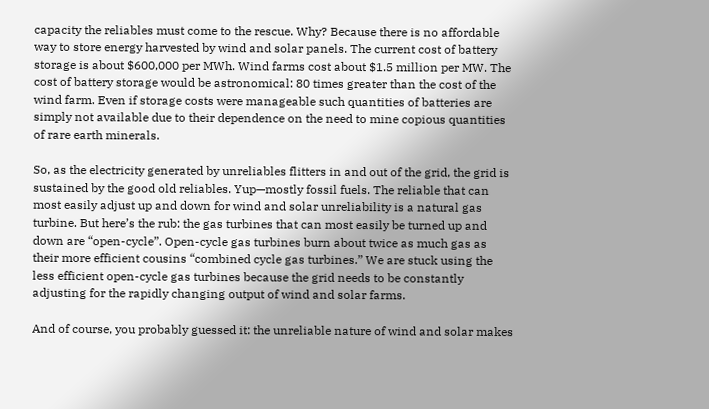capacity the reliables must come to the rescue. Why? Because there is no affordable way to store energy harvested by wind and solar panels. The current cost of battery storage is about $600,000 per MWh. Wind farms cost about $1.5 million per MW. The cost of battery storage would be astronomical: 80 times greater than the cost of the wind farm. Even if storage costs were manageable such quantities of batteries are simply not available due to their dependence on the need to mine copious quantities of rare earth minerals.

So, as the electricity generated by unreliables flitters in and out of the grid, the grid is sustained by the good old reliables. Yup—mostly fossil fuels. The reliable that can most easily adjust up and down for wind and solar unreliability is a natural gas turbine. But here’s the rub: the gas turbines that can most easily be turned up and down are “open-cycle”. Open-cycle gas turbines burn about twice as much gas as their more efficient cousins “combined cycle gas turbines.” We are stuck using the less efficient open-cycle gas turbines because the grid needs to be constantly adjusting for the rapidly changing output of wind and solar farms.

And of course, you probably guessed it: the unreliable nature of wind and solar makes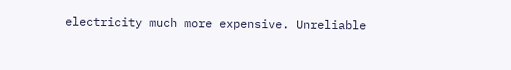electricity much more expensive. Unreliable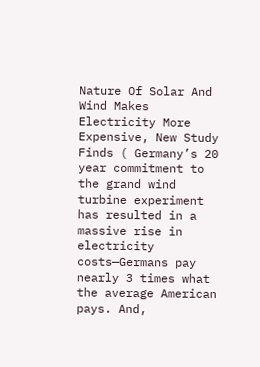Nature Of Solar And Wind Makes Electricity More Expensive, New Study Finds ( Germany’s 20 year commitment to the grand wind turbine experiment has resulted in a massive rise in electricity costs—Germans pay nearly 3 times what the average American pays. And,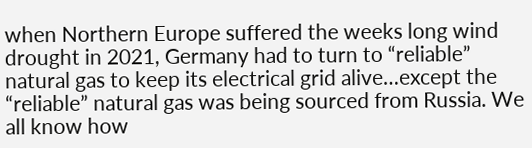when Northern Europe suffered the weeks long wind drought in 2021, Germany had to turn to “reliable” natural gas to keep its electrical grid alive…except the “reliable” natural gas was being sourced from Russia. We all know how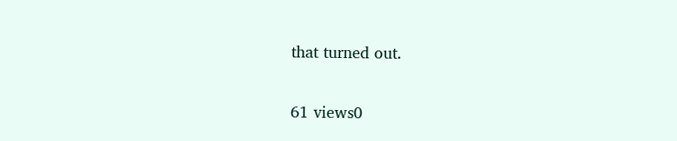that turned out.

61 views0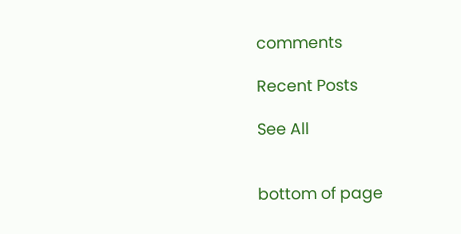comments

Recent Posts

See All


bottom of page